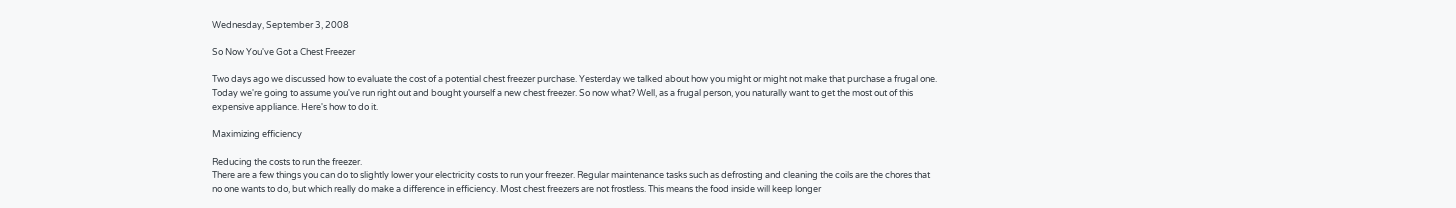Wednesday, September 3, 2008

So Now You've Got a Chest Freezer

Two days ago we discussed how to evaluate the cost of a potential chest freezer purchase. Yesterday we talked about how you might or might not make that purchase a frugal one. Today we're going to assume you've run right out and bought yourself a new chest freezer. So now what? Well, as a frugal person, you naturally want to get the most out of this expensive appliance. Here's how to do it.

Maximizing efficiency

Reducing the costs to run the freezer.
There are a few things you can do to slightly lower your electricity costs to run your freezer. Regular maintenance tasks such as defrosting and cleaning the coils are the chores that no one wants to do, but which really do make a difference in efficiency. Most chest freezers are not frostless. This means the food inside will keep longer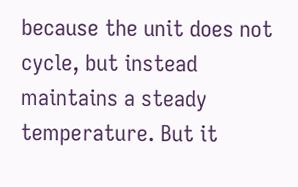because the unit does not cycle, but instead maintains a steady temperature. But it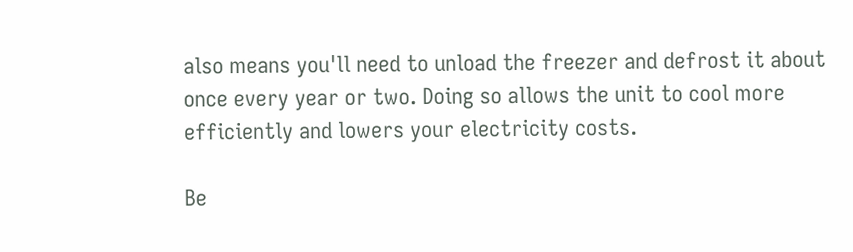also means you'll need to unload the freezer and defrost it about once every year or two. Doing so allows the unit to cool more efficiently and lowers your electricity costs.

Be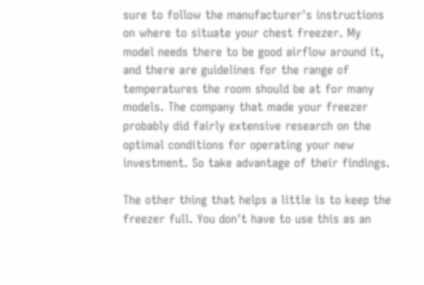sure to follow the manufacturer's instructions on where to situate your chest freezer. My model needs there to be good airflow around it, and there are guidelines for the range of temperatures the room should be at for many models. The company that made your freezer probably did fairly extensive research on the optimal conditions for operating your new investment. So take advantage of their findings.

The other thing that helps a little is to keep the freezer full. You don't have to use this as an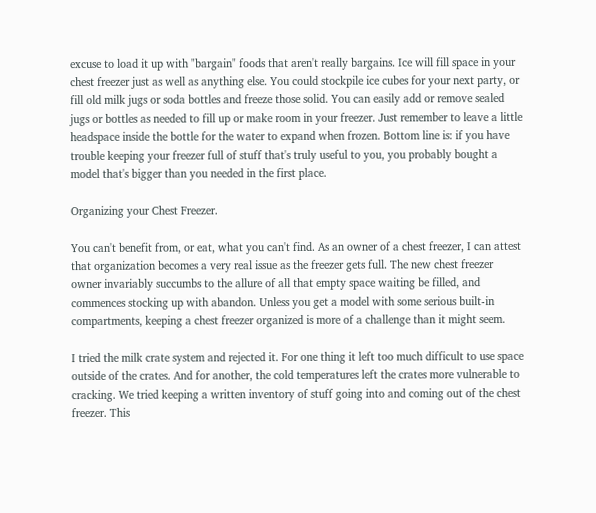excuse to load it up with "bargain" foods that aren't really bargains. Ice will fill space in your chest freezer just as well as anything else. You could stockpile ice cubes for your next party, or fill old milk jugs or soda bottles and freeze those solid. You can easily add or remove sealed jugs or bottles as needed to fill up or make room in your freezer. Just remember to leave a little headspace inside the bottle for the water to expand when frozen. Bottom line is: if you have trouble keeping your freezer full of stuff that's truly useful to you, you probably bought a model that's bigger than you needed in the first place.

Organizing your Chest Freezer.

You can't benefit from, or eat, what you can't find. As an owner of a chest freezer, I can attest that organization becomes a very real issue as the freezer gets full. The new chest freezer owner invariably succumbs to the allure of all that empty space waiting be filled, and commences stocking up with abandon. Unless you get a model with some serious built-in compartments, keeping a chest freezer organized is more of a challenge than it might seem.

I tried the milk crate system and rejected it. For one thing it left too much difficult to use space outside of the crates. And for another, the cold temperatures left the crates more vulnerable to cracking. We tried keeping a written inventory of stuff going into and coming out of the chest freezer. This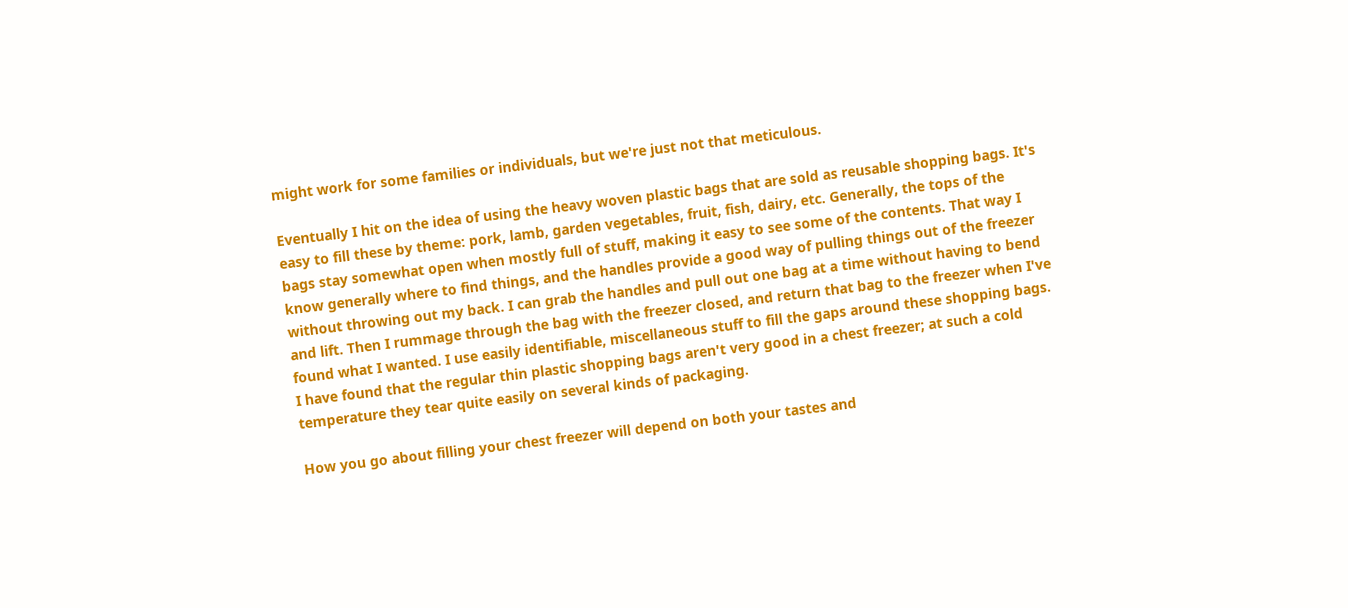might work for some families or individuals, but we're just not that meticulous.

Eventually I hit on the idea of using the heavy woven plastic bags that are sold as reusable shopping bags. It's easy to fill these by theme: pork, lamb, garden vegetables, fruit, fish, dairy, etc. Generally, the tops of the bags stay somewhat open when mostly full of stuff, making it easy to see some of the contents. That way I know generally where to find things, and the handles provide a good way of pulling things out of the freezer without throwing out my back. I can grab the handles and pull out one bag at a time without having to bend and lift. Then I rummage through the bag with the freezer closed, and return that bag to the freezer when I've found what I wanted. I use easily identifiable, miscellaneous stuff to fill the gaps around these shopping bags. I have found that the regular thin plastic shopping bags aren't very good in a chest freezer; at such a cold temperature they tear quite easily on several kinds of packaging.

How you go about filling your chest freezer will depend on both your tastes and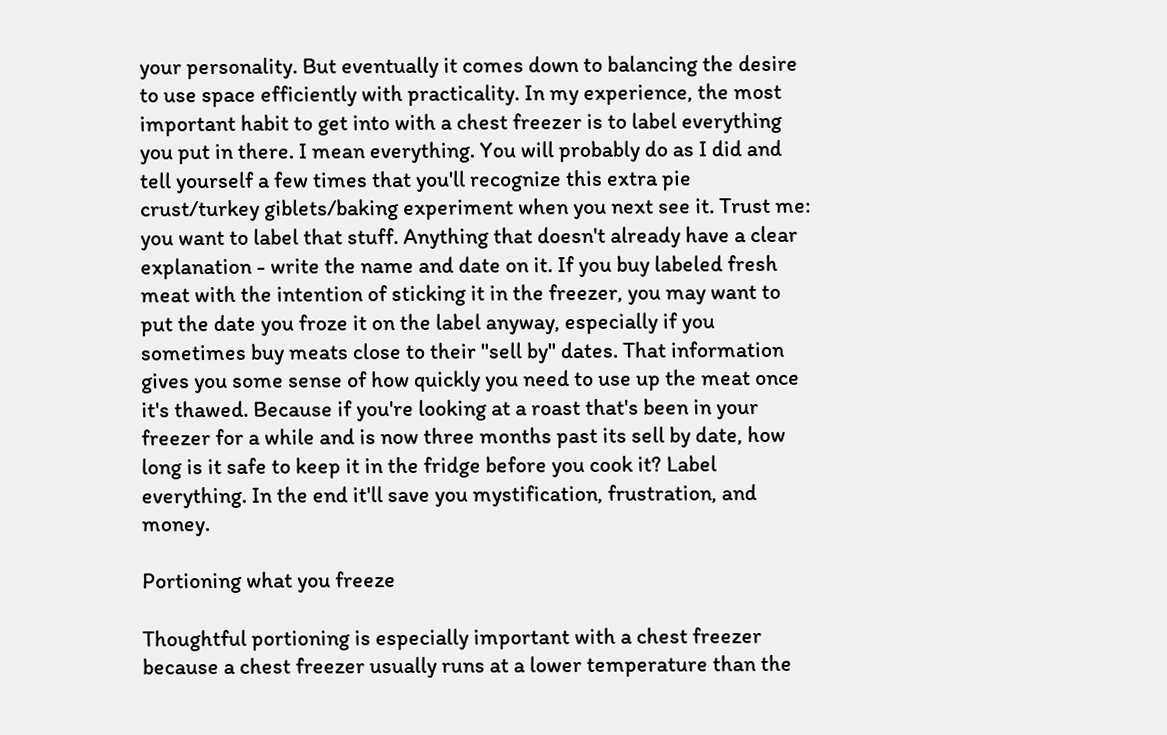your personality. But eventually it comes down to balancing the desire to use space efficiently with practicality. In my experience, the most important habit to get into with a chest freezer is to label everything you put in there. I mean everything. You will probably do as I did and tell yourself a few times that you'll recognize this extra pie crust/turkey giblets/baking experiment when you next see it. Trust me: you want to label that stuff. Anything that doesn't already have a clear explanation - write the name and date on it. If you buy labeled fresh meat with the intention of sticking it in the freezer, you may want to put the date you froze it on the label anyway, especially if you sometimes buy meats close to their "sell by" dates. That information gives you some sense of how quickly you need to use up the meat once it's thawed. Because if you're looking at a roast that's been in your freezer for a while and is now three months past its sell by date, how long is it safe to keep it in the fridge before you cook it? Label everything. In the end it'll save you mystification, frustration, and money.

Portioning what you freeze

Thoughtful portioning is especially important with a chest freezer because a chest freezer usually runs at a lower temperature than the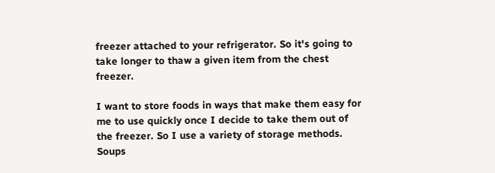freezer attached to your refrigerator. So it's going to take longer to thaw a given item from the chest freezer.

I want to store foods in ways that make them easy for me to use quickly once I decide to take them out of the freezer. So I use a variety of storage methods. Soups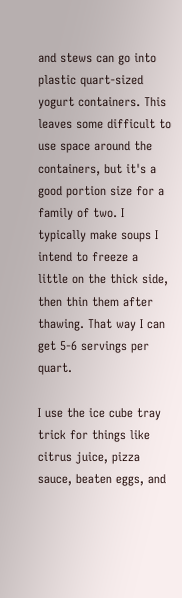and stews can go into plastic quart-sized yogurt containers. This leaves some difficult to use space around the containers, but it's a good portion size for a family of two. I typically make soups I intend to freeze a little on the thick side, then thin them after thawing. That way I can get 5-6 servings per quart.

I use the ice cube tray trick for things like citrus juice, pizza sauce, beaten eggs, and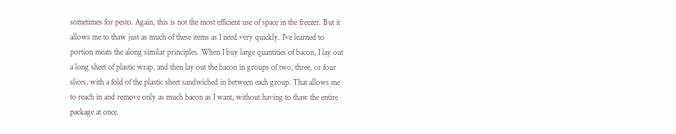sometimes for pesto. Again, this is not the most efficient use of space in the freezer. But it allows me to thaw just as much of these items as I need very quickly. I've learned to portion meats the along similar principles. When I buy large quantities of bacon, I lay out a long sheet of plastic wrap, and then lay out the bacon in groups of two, three, or four slices, with a fold of the plastic sheet sandwiched in between each group. That allows me to reach in and remove only as much bacon as I want, without having to thaw the entire package at once.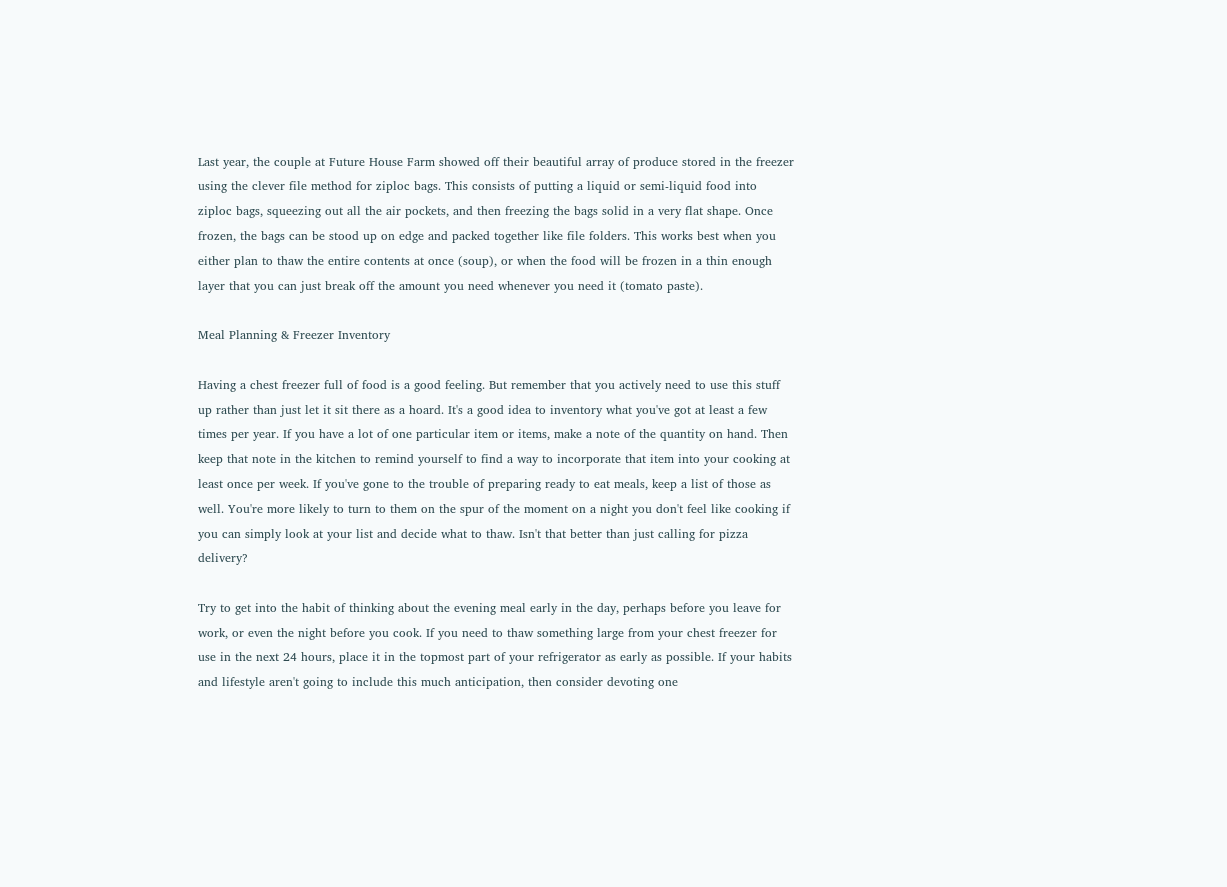Last year, the couple at Future House Farm showed off their beautiful array of produce stored in the freezer using the clever file method for ziploc bags. This consists of putting a liquid or semi-liquid food into ziploc bags, squeezing out all the air pockets, and then freezing the bags solid in a very flat shape. Once frozen, the bags can be stood up on edge and packed together like file folders. This works best when you either plan to thaw the entire contents at once (soup), or when the food will be frozen in a thin enough layer that you can just break off the amount you need whenever you need it (tomato paste).

Meal Planning & Freezer Inventory

Having a chest freezer full of food is a good feeling. But remember that you actively need to use this stuff up rather than just let it sit there as a hoard. It's a good idea to inventory what you've got at least a few times per year. If you have a lot of one particular item or items, make a note of the quantity on hand. Then keep that note in the kitchen to remind yourself to find a way to incorporate that item into your cooking at least once per week. If you've gone to the trouble of preparing ready to eat meals, keep a list of those as well. You're more likely to turn to them on the spur of the moment on a night you don't feel like cooking if you can simply look at your list and decide what to thaw. Isn't that better than just calling for pizza delivery?

Try to get into the habit of thinking about the evening meal early in the day, perhaps before you leave for work, or even the night before you cook. If you need to thaw something large from your chest freezer for use in the next 24 hours, place it in the topmost part of your refrigerator as early as possible. If your habits and lifestyle aren't going to include this much anticipation, then consider devoting one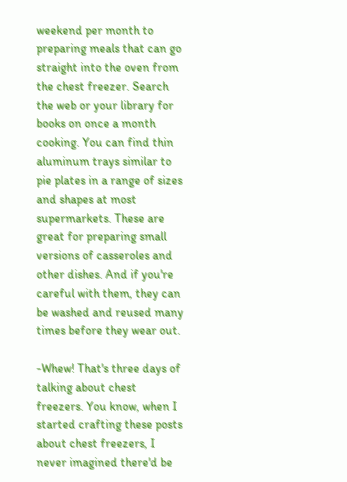weekend per month to preparing meals that can go straight into the oven from the chest freezer. Search the web or your library for books on once a month cooking. You can find thin aluminum trays similar to pie plates in a range of sizes and shapes at most supermarkets. These are great for preparing small versions of casseroles and other dishes. And if you're careful with them, they can be washed and reused many times before they wear out.

-Whew! That's three days of talking about chest freezers. You know, when I started crafting these posts about chest freezers, I never imagined there'd be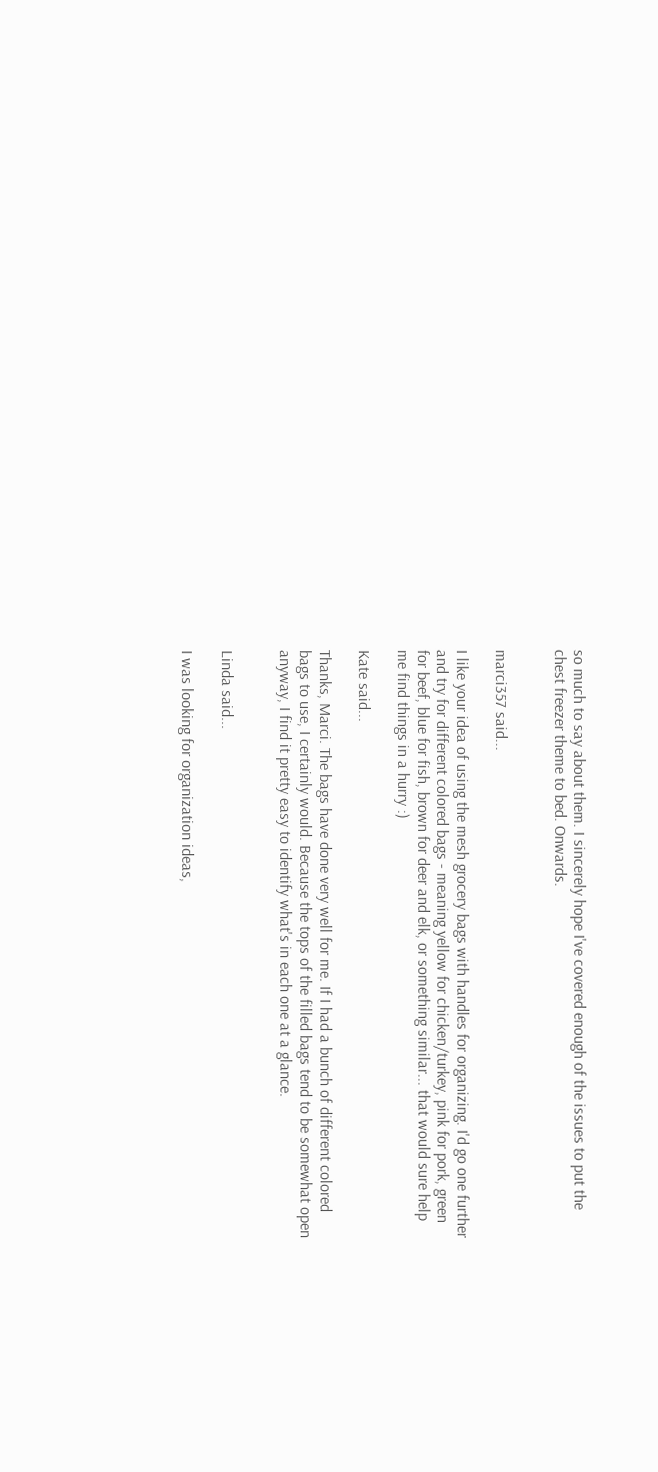so much to say about them. I sincerely hope I've covered enough of the issues to put the chest freezer theme to bed. Onwards.


marci357 said...

I like your idea of using the mesh grocery bags with handles for organizing. I'd go one further and try for different colored bags - meaning yellow for chicken/turkey, pink for pork, green for beef, blue for fish, brown for deer and elk, or something similar... that would sure help me find things in a hurry :)

Kate said...

Thanks, Marci. The bags have done very well for me. If I had a bunch of different colored bags to use, I certainly would. Because the tops of the filled bags tend to be somewhat open anyway, I find it pretty easy to identify what's in each one at a glance.


Linda said...

I was looking for organization ideas,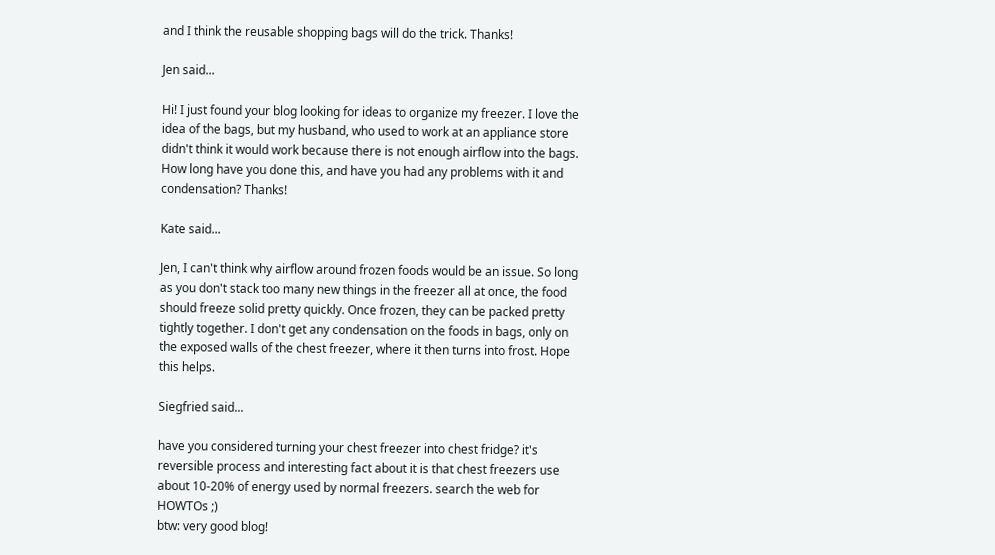and I think the reusable shopping bags will do the trick. Thanks!

Jen said...

Hi! I just found your blog looking for ideas to organize my freezer. I love the idea of the bags, but my husband, who used to work at an appliance store didn't think it would work because there is not enough airflow into the bags. How long have you done this, and have you had any problems with it and condensation? Thanks!

Kate said...

Jen, I can't think why airflow around frozen foods would be an issue. So long as you don't stack too many new things in the freezer all at once, the food should freeze solid pretty quickly. Once frozen, they can be packed pretty tightly together. I don't get any condensation on the foods in bags, only on the exposed walls of the chest freezer, where it then turns into frost. Hope this helps.

Siegfried said...

have you considered turning your chest freezer into chest fridge? it's reversible process and interesting fact about it is that chest freezers use about 10-20% of energy used by normal freezers. search the web for HOWTOs ;)
btw: very good blog!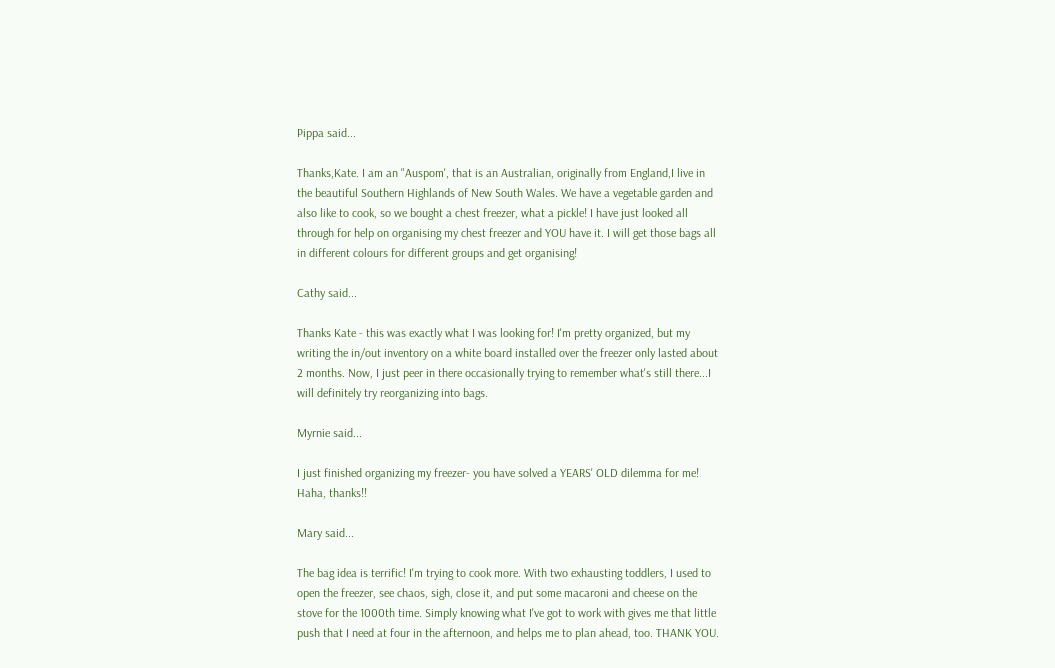Pippa said...

Thanks,Kate. I am an "Auspom', that is an Australian, originally from England,I live in the beautiful Southern Highlands of New South Wales. We have a vegetable garden and also like to cook, so we bought a chest freezer, what a pickle! I have just looked all through for help on organising my chest freezer and YOU have it. I will get those bags all in different colours for different groups and get organising!

Cathy said...

Thanks Kate - this was exactly what I was looking for! I'm pretty organized, but my writing the in/out inventory on a white board installed over the freezer only lasted about 2 months. Now, I just peer in there occasionally trying to remember what's still there...I will definitely try reorganizing into bags.

Myrnie said...

I just finished organizing my freezer- you have solved a YEARS' OLD dilemma for me! Haha, thanks!!

Mary said...

The bag idea is terrific! I'm trying to cook more. With two exhausting toddlers, I used to open the freezer, see chaos, sigh, close it, and put some macaroni and cheese on the stove for the 1000th time. Simply knowing what I've got to work with gives me that little push that I need at four in the afternoon, and helps me to plan ahead, too. THANK YOU.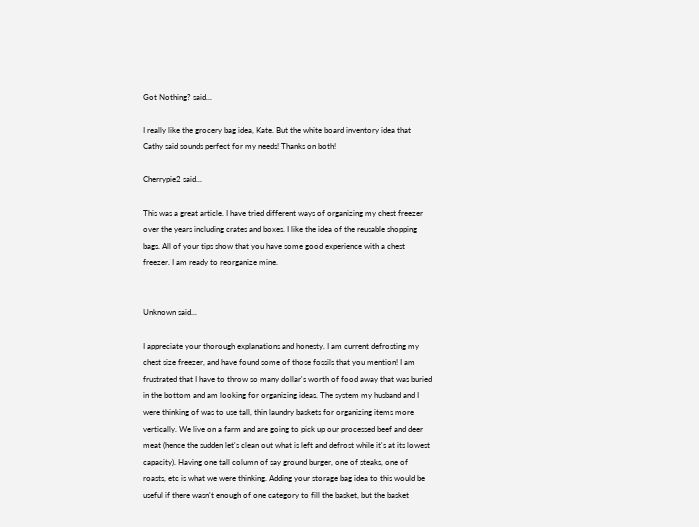Got Nothing? said...

I really like the grocery bag idea, Kate. But the white board inventory idea that Cathy said sounds perfect for my needs! Thanks on both!

Cherrypie2 said...

This was a great article. I have tried different ways of organizing my chest freezer over the years including crates and boxes. I like the idea of the reusable shopping bags. All of your tips show that you have some good experience with a chest freezer. I am ready to reorganize mine.


Unknown said...

I appreciate your thorough explanations and honesty. I am current defrosting my chest size freezer, and have found some of those fossils that you mention! I am frustrated that I have to throw so many dollar's worth of food away that was buried in the bottom and am looking for organizing ideas. The system my husband and I were thinking of was to use tall, thin laundry baskets for organizing items more vertically. We live on a farm and are going to pick up our processed beef and deer meat (hence the sudden let's clean out what is left and defrost while it's at its lowest capacity). Having one tall column of say ground burger, one of steaks, one of roasts, etc is what we were thinking. Adding your storage bag idea to this would be useful if there wasn't enough of one category to fill the basket, but the basket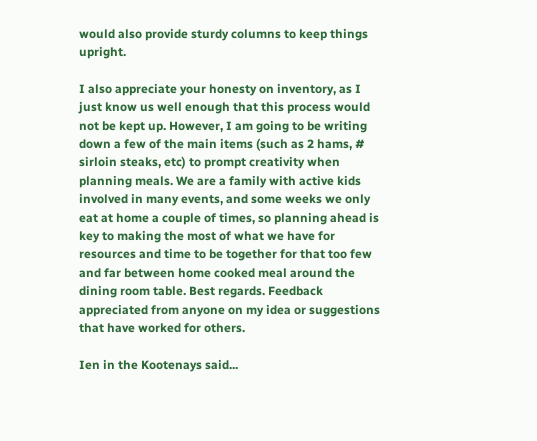would also provide sturdy columns to keep things upright.

I also appreciate your honesty on inventory, as I just know us well enough that this process would not be kept up. However, I am going to be writing down a few of the main items (such as 2 hams, # sirloin steaks, etc) to prompt creativity when planning meals. We are a family with active kids involved in many events, and some weeks we only eat at home a couple of times, so planning ahead is key to making the most of what we have for resources and time to be together for that too few and far between home cooked meal around the dining room table. Best regards. Feedback appreciated from anyone on my idea or suggestions that have worked for others.

Ien in the Kootenays said...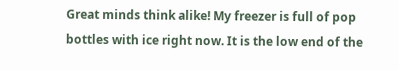Great minds think alike! My freezer is full of pop bottles with ice right now. It is the low end of the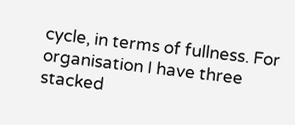cycle, in terms of fullness. For organisation I have three stacked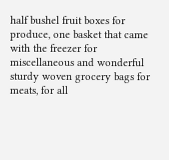half bushel fruit boxes for produce, one basket that came with the freezer for miscellaneous and wonderful sturdy woven grocery bags for meats, for all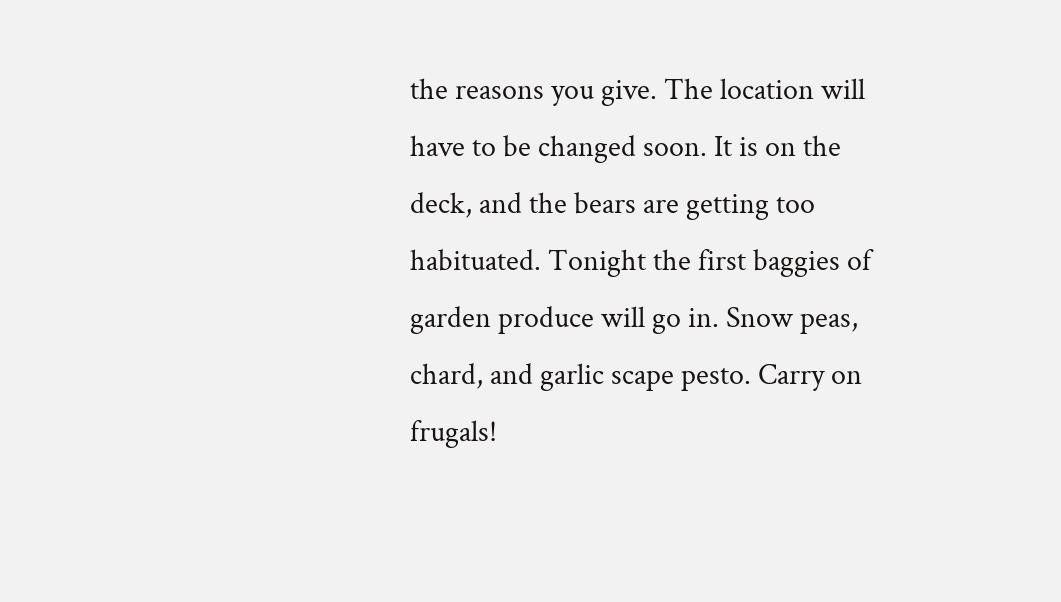the reasons you give. The location will have to be changed soon. It is on the deck, and the bears are getting too habituated. Tonight the first baggies of garden produce will go in. Snow peas, chard, and garlic scape pesto. Carry on frugals!